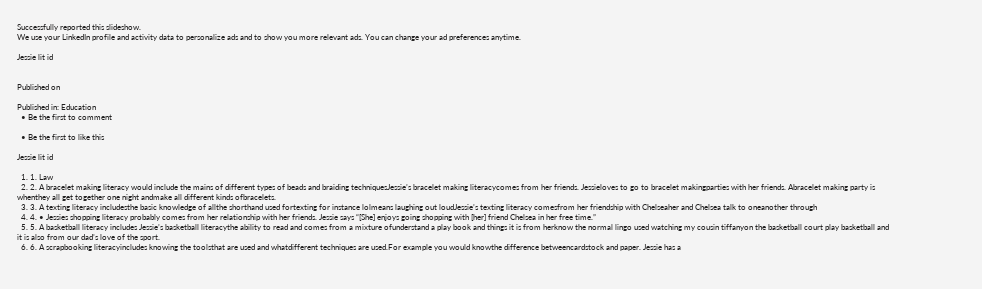Successfully reported this slideshow.
We use your LinkedIn profile and activity data to personalize ads and to show you more relevant ads. You can change your ad preferences anytime.

Jessie lit id


Published on

Published in: Education
  • Be the first to comment

  • Be the first to like this

Jessie lit id

  1. 1. Law
  2. 2. A bracelet making literacy would include the mains of different types of beads and braiding techniquesJessie’s bracelet making literacycomes from her friends. Jessieloves to go to bracelet makingparties with her friends. Abracelet making party is whenthey all get together one night andmake all different kinds ofbracelets.
  3. 3. A texting literacy includesthe basic knowledge of allthe shorthand used fortexting for instance lolmeans laughing out loudJessie’s texting literacy comesfrom her friendship with Chelseaher and Chelsea talk to oneanother through
  4. 4. • Jessies shopping literacy probably comes from her relationship with her friends. Jessie says “[She] enjoys going shopping with [her] friend Chelsea in her free time.”
  5. 5. A basketball literacy includes Jessie’s basketball literacythe ability to read and comes from a mixture ofunderstand a play book and things it is from herknow the normal lingo used watching my cousin tiffanyon the basketball court play basketball and it is also from our dad’s love of the sport.
  6. 6. A scrapbooking literacyincludes knowing the toolsthat are used and whatdifferent techniques are used.For example you would knowthe difference betweencardstock and paper. Jessie has a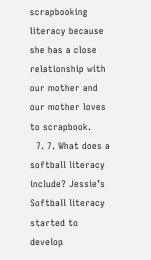scrapbooking literacy because she has a close relationship with our mother and our mother loves to scrapbook.
  7. 7. What does a softball literacy include? Jessie’s Softball literacy started to develop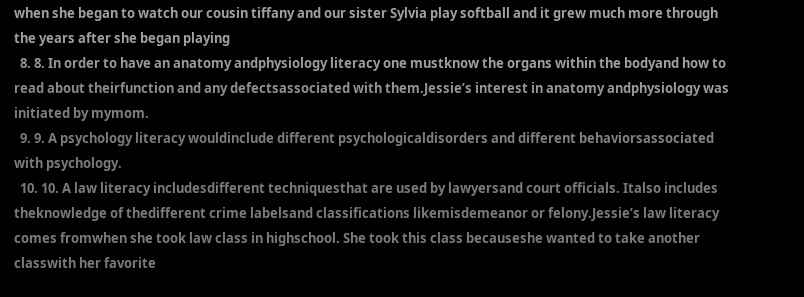when she began to watch our cousin tiffany and our sister Sylvia play softball and it grew much more through the years after she began playing
  8. 8. In order to have an anatomy andphysiology literacy one mustknow the organs within the bodyand how to read about theirfunction and any defectsassociated with them.Jessie’s interest in anatomy andphysiology was initiated by mymom.
  9. 9. A psychology literacy wouldinclude different psychologicaldisorders and different behaviorsassociated with psychology.
  10. 10. A law literacy includesdifferent techniquesthat are used by lawyersand court officials. Italso includes theknowledge of thedifferent crime labelsand classifications likemisdemeanor or felony.Jessie’s law literacy comes fromwhen she took law class in highschool. She took this class becauseshe wanted to take another classwith her favorite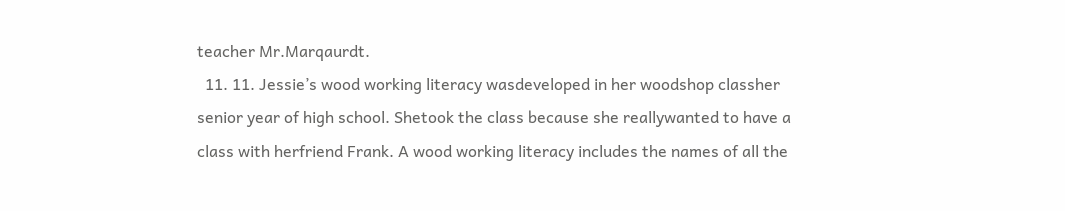teacher Mr.Marqaurdt.
  11. 11. Jessie’s wood working literacy wasdeveloped in her woodshop classher senior year of high school. Shetook the class because she reallywanted to have a class with herfriend Frank. A wood working literacy includes the names of all the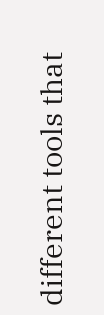different tools that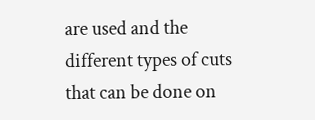are used and the different types of cuts that can be done on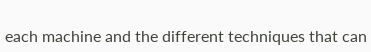each machine and the different techniques that can